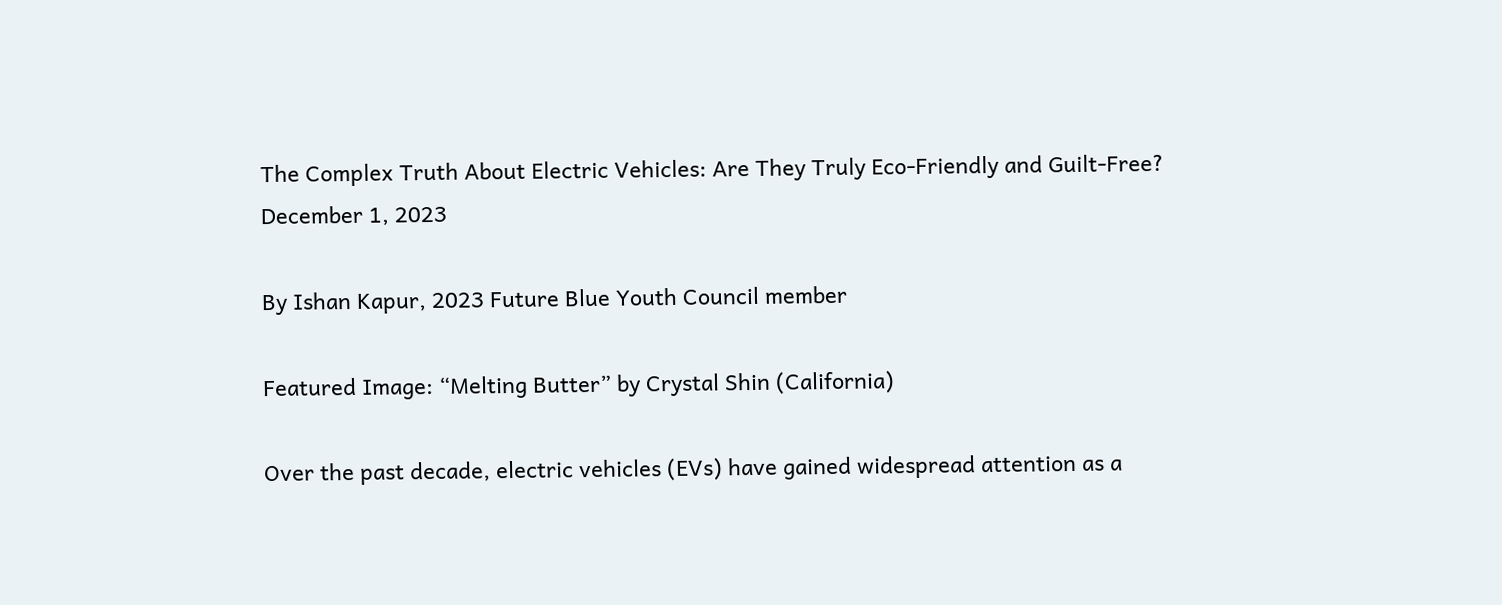The Complex Truth About Electric Vehicles: Are They Truly Eco-Friendly and Guilt-Free?
December 1, 2023

By Ishan Kapur, 2023 Future Blue Youth Council member

Featured Image: “Melting Butter” by Crystal Shin (California)

Over the past decade, electric vehicles (EVs) have gained widespread attention as a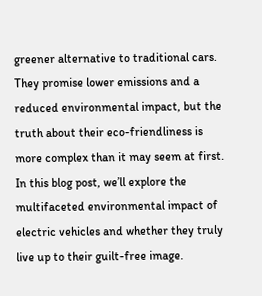greener alternative to traditional cars. They promise lower emissions and a reduced environmental impact, but the truth about their eco-friendliness is more complex than it may seem at first. In this blog post, we’ll explore the multifaceted environmental impact of electric vehicles and whether they truly live up to their guilt-free image.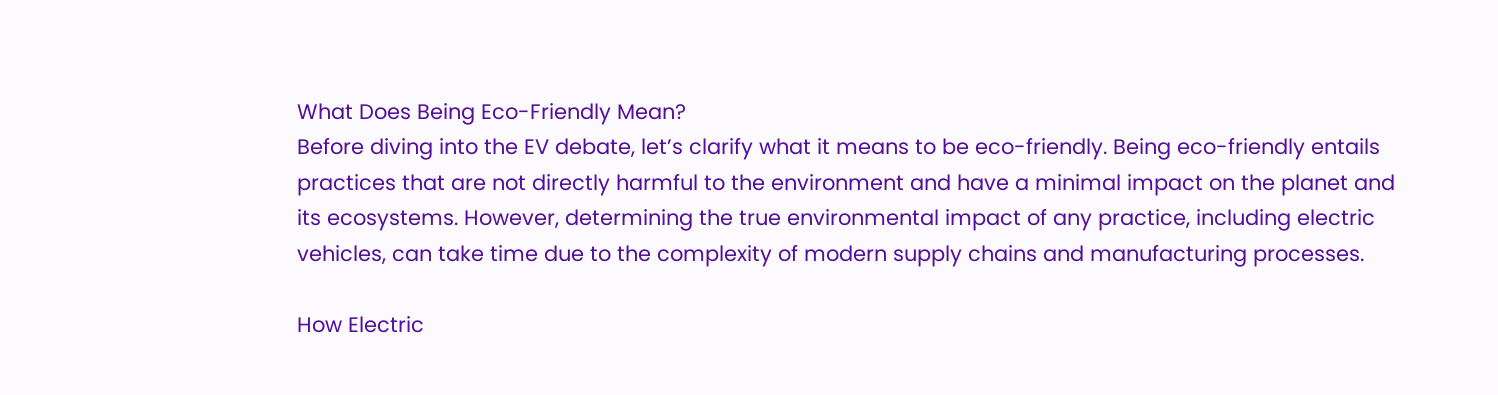What Does Being Eco-Friendly Mean?
Before diving into the EV debate, let’s clarify what it means to be eco-friendly. Being eco-friendly entails practices that are not directly harmful to the environment and have a minimal impact on the planet and its ecosystems. However, determining the true environmental impact of any practice, including electric vehicles, can take time due to the complexity of modern supply chains and manufacturing processes.

How Electric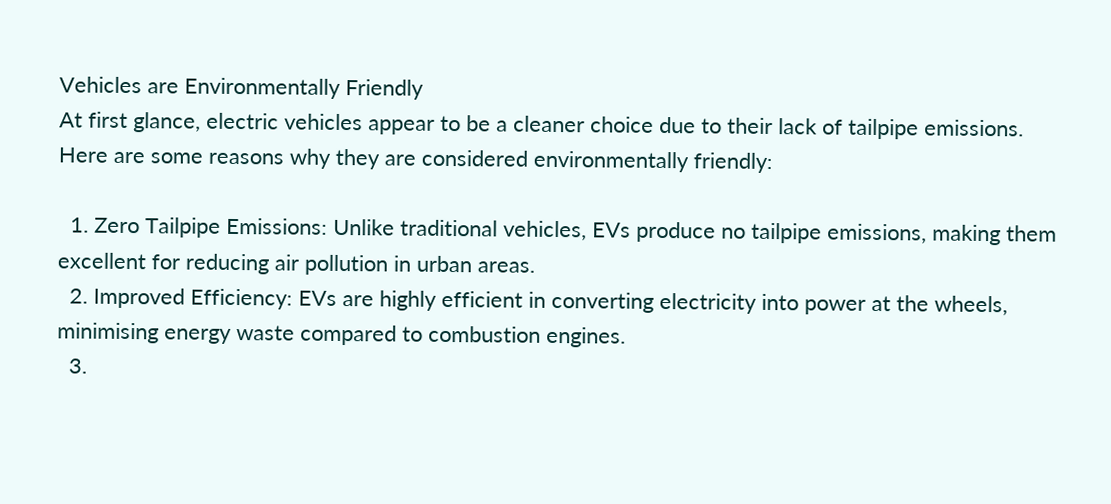Vehicles are Environmentally Friendly
At first glance, electric vehicles appear to be a cleaner choice due to their lack of tailpipe emissions. Here are some reasons why they are considered environmentally friendly:

  1. Zero Tailpipe Emissions: Unlike traditional vehicles, EVs produce no tailpipe emissions, making them excellent for reducing air pollution in urban areas.
  2. Improved Efficiency: EVs are highly efficient in converting electricity into power at the wheels, minimising energy waste compared to combustion engines.
  3.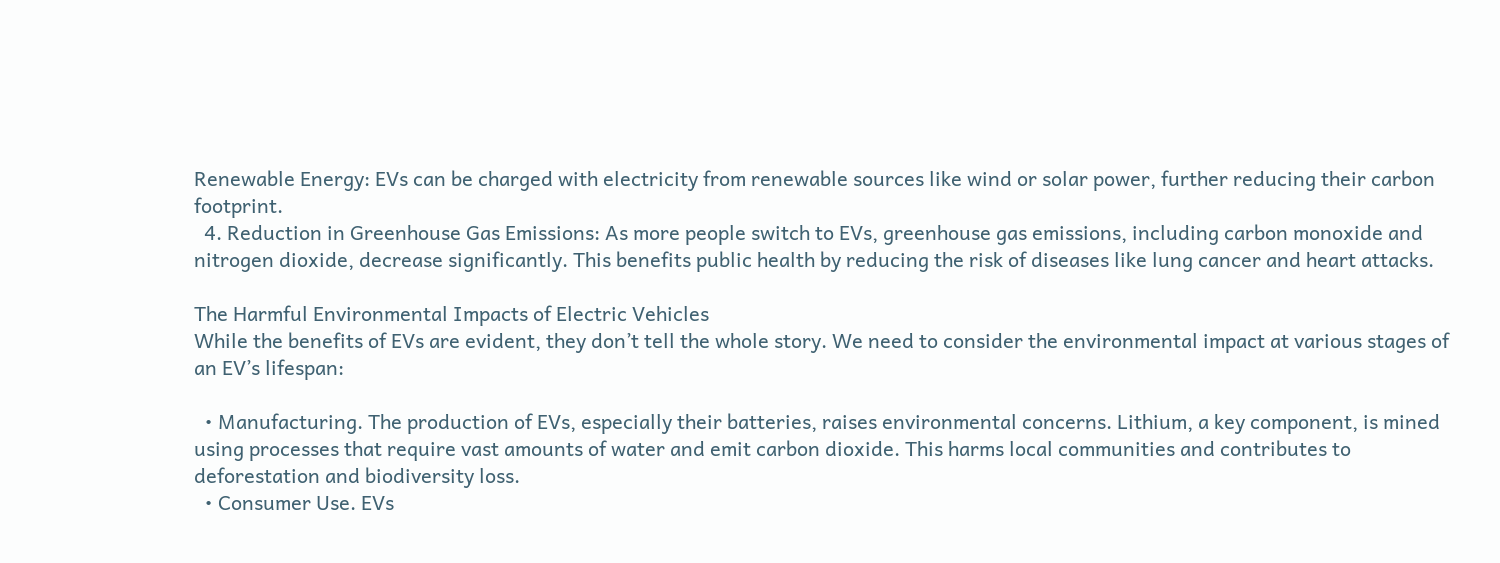Renewable Energy: EVs can be charged with electricity from renewable sources like wind or solar power, further reducing their carbon footprint.
  4. Reduction in Greenhouse Gas Emissions: As more people switch to EVs, greenhouse gas emissions, including carbon monoxide and nitrogen dioxide, decrease significantly. This benefits public health by reducing the risk of diseases like lung cancer and heart attacks.

The Harmful Environmental Impacts of Electric Vehicles
While the benefits of EVs are evident, they don’t tell the whole story. We need to consider the environmental impact at various stages of an EV’s lifespan:

  • Manufacturing. The production of EVs, especially their batteries, raises environmental concerns. Lithium, a key component, is mined using processes that require vast amounts of water and emit carbon dioxide. This harms local communities and contributes to deforestation and biodiversity loss.
  • Consumer Use. EVs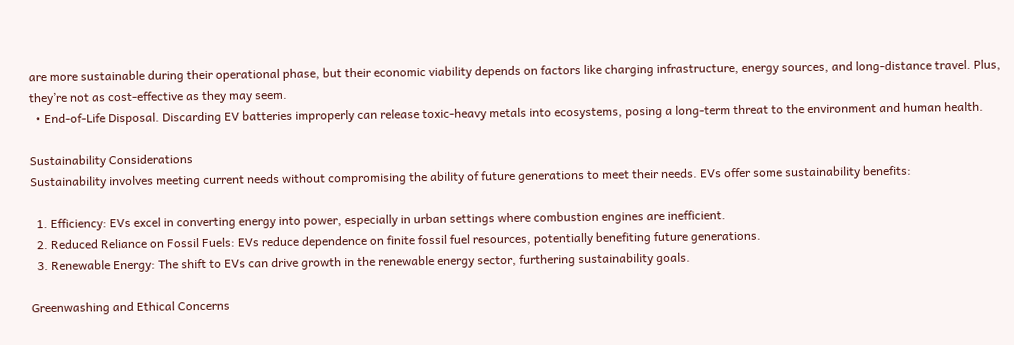are more sustainable during their operational phase, but their economic viability depends on factors like charging infrastructure, energy sources, and long-distance travel. Plus, they’re not as cost-effective as they may seem.
  • End-of-Life Disposal. Discarding EV batteries improperly can release toxic-heavy metals into ecosystems, posing a long-term threat to the environment and human health.

Sustainability Considerations
Sustainability involves meeting current needs without compromising the ability of future generations to meet their needs. EVs offer some sustainability benefits:

  1. Efficiency: EVs excel in converting energy into power, especially in urban settings where combustion engines are inefficient.
  2. Reduced Reliance on Fossil Fuels: EVs reduce dependence on finite fossil fuel resources, potentially benefiting future generations.
  3. Renewable Energy: The shift to EVs can drive growth in the renewable energy sector, furthering sustainability goals.

Greenwashing and Ethical Concerns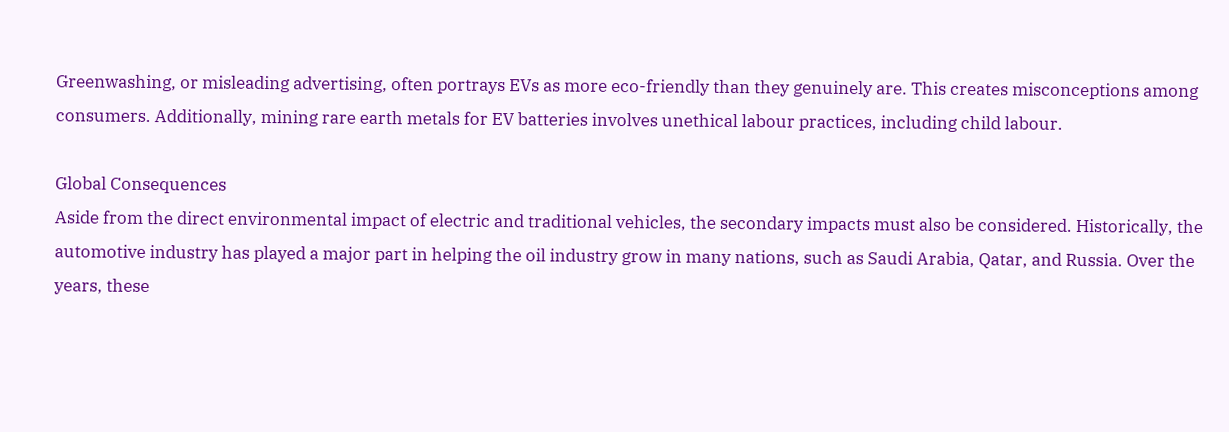Greenwashing, or misleading advertising, often portrays EVs as more eco-friendly than they genuinely are. This creates misconceptions among consumers. Additionally, mining rare earth metals for EV batteries involves unethical labour practices, including child labour.

Global Consequences
Aside from the direct environmental impact of electric and traditional vehicles, the secondary impacts must also be considered. Historically, the automotive industry has played a major part in helping the oil industry grow in many nations, such as Saudi Arabia, Qatar, and Russia. Over the years, these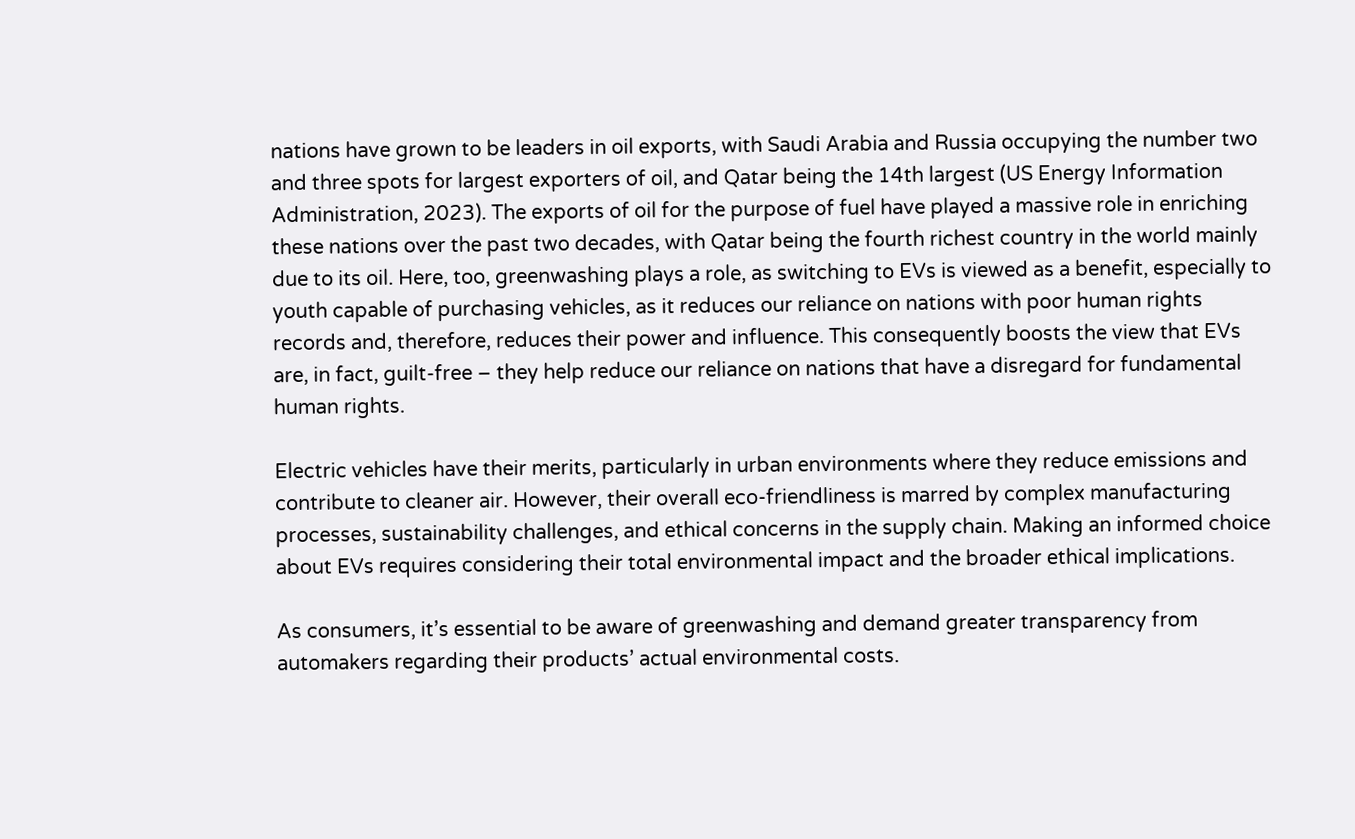nations have grown to be leaders in oil exports, with Saudi Arabia and Russia occupying the number two and three spots for largest exporters of oil, and Qatar being the 14th largest (US Energy Information Administration, 2023). The exports of oil for the purpose of fuel have played a massive role in enriching these nations over the past two decades, with Qatar being the fourth richest country in the world mainly due to its oil. Here, too, greenwashing plays a role, as switching to EVs is viewed as a benefit, especially to youth capable of purchasing vehicles, as it reduces our reliance on nations with poor human rights records and, therefore, reduces their power and influence. This consequently boosts the view that EVs are, in fact, guilt-free – they help reduce our reliance on nations that have a disregard for fundamental human rights.

Electric vehicles have their merits, particularly in urban environments where they reduce emissions and contribute to cleaner air. However, their overall eco-friendliness is marred by complex manufacturing processes, sustainability challenges, and ethical concerns in the supply chain. Making an informed choice about EVs requires considering their total environmental impact and the broader ethical implications.

As consumers, it’s essential to be aware of greenwashing and demand greater transparency from automakers regarding their products’ actual environmental costs.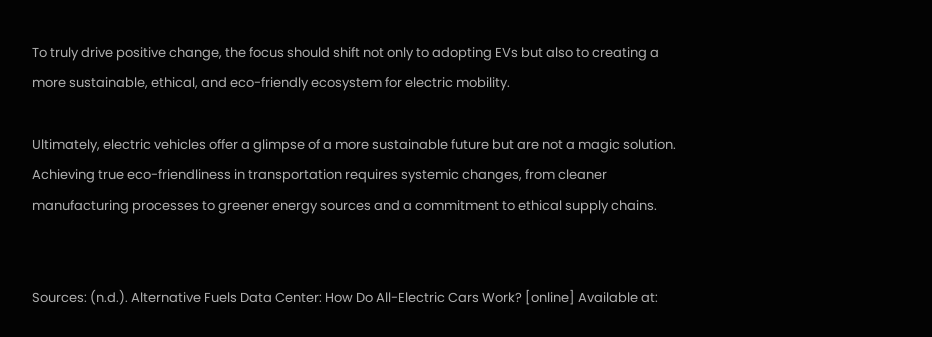To truly drive positive change, the focus should shift not only to adopting EVs but also to creating a more sustainable, ethical, and eco-friendly ecosystem for electric mobility.

Ultimately, electric vehicles offer a glimpse of a more sustainable future but are not a magic solution. Achieving true eco-friendliness in transportation requires systemic changes, from cleaner manufacturing processes to greener energy sources and a commitment to ethical supply chains.


Sources: (n.d.). Alternative Fuels Data Center: How Do All-Electric Cars Work? [online] Available at: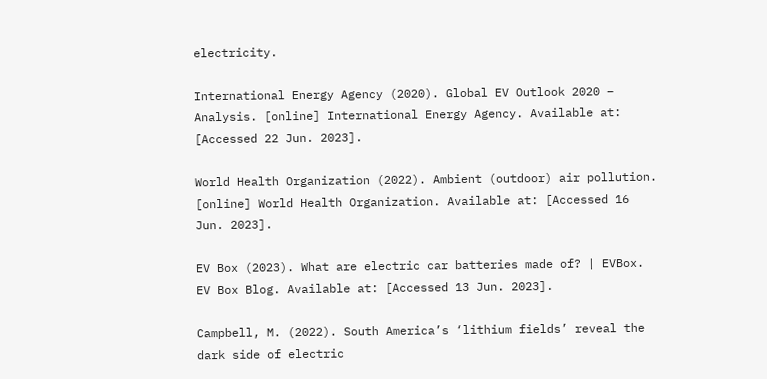electricity.

International Energy Agency (2020). Global EV Outlook 2020 – Analysis. [online] International Energy Agency. Available at: [Accessed 22 Jun. 2023].

World Health Organization (2022). Ambient (outdoor) air pollution. [online] World Health Organization. Available at: [Accessed 16 Jun. 2023].

EV Box (2023). What are electric car batteries made of? | EVBox. EV Box Blog. Available at: [Accessed 13 Jun. 2023].

Campbell, M. (2022). South America’s ‘lithium fields’ reveal the dark side of electric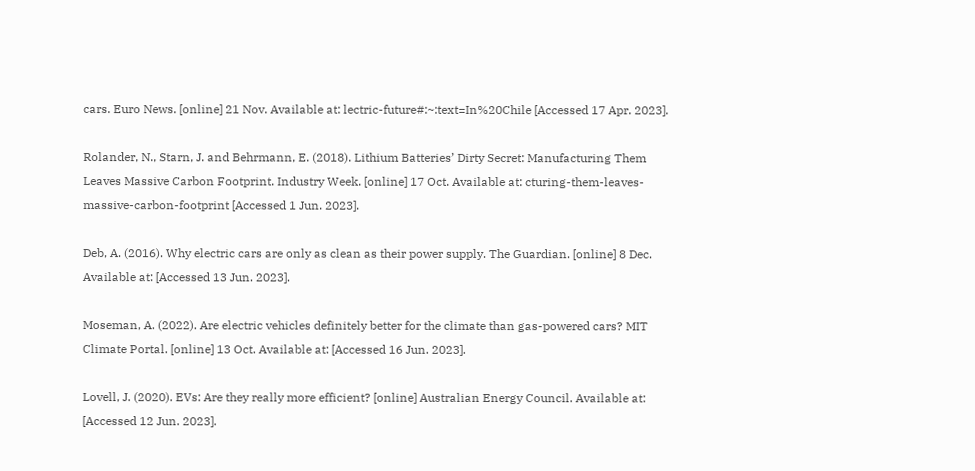cars. Euro News. [online] 21 Nov. Available at: lectric-future#:~:text=In%20Chile [Accessed 17 Apr. 2023].

Rolander, N., Starn, J. and Behrmann, E. (2018). Lithium Batteries’ Dirty Secret: Manufacturing Them Leaves Massive Carbon Footprint. Industry Week. [online] 17 Oct. Available at: cturing-them-leaves-massive-carbon-footprint [Accessed 1 Jun. 2023].

Deb, A. (2016). Why electric cars are only as clean as their power supply. The Guardian. [online] 8 Dec. Available at: [Accessed 13 Jun. 2023].

Moseman, A. (2022). Are electric vehicles definitely better for the climate than gas-powered cars? MIT Climate Portal. [online] 13 Oct. Available at: [Accessed 16 Jun. 2023].

Lovell, J. (2020). EVs: Are they really more efficient? [online] Australian Energy Council. Available at: [Accessed 12 Jun. 2023].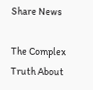Share News

The Complex Truth About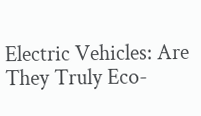Electric Vehicles: Are They Truly Eco-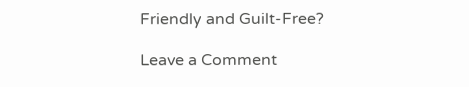Friendly and Guilt-Free?

Leave a Comment